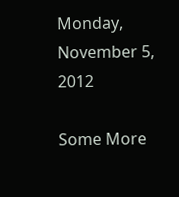Monday, November 5, 2012

Some More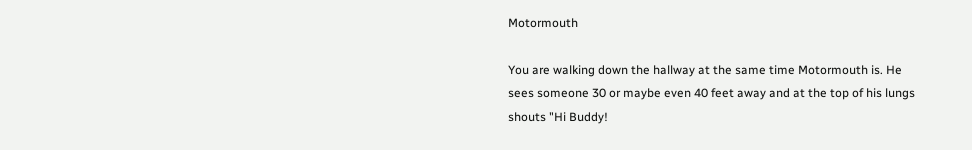Motormouth

You are walking down the hallway at the same time Motormouth is. He sees someone 30 or maybe even 40 feet away and at the top of his lungs shouts "Hi Buddy!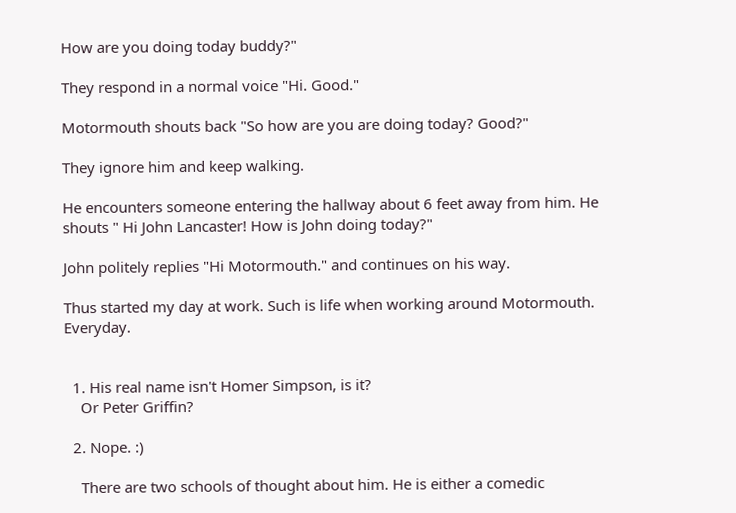How are you doing today buddy?"

They respond in a normal voice "Hi. Good."

Motormouth shouts back "So how are you are doing today? Good?"

They ignore him and keep walking.

He encounters someone entering the hallway about 6 feet away from him. He shouts " Hi John Lancaster! How is John doing today?"

John politely replies "Hi Motormouth." and continues on his way.

Thus started my day at work. Such is life when working around Motormouth. Everyday.


  1. His real name isn't Homer Simpson, is it?
    Or Peter Griffin?

  2. Nope. :)

    There are two schools of thought about him. He is either a comedic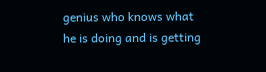genius who knows what he is doing and is getting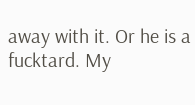away with it. Or he is a fucktard. My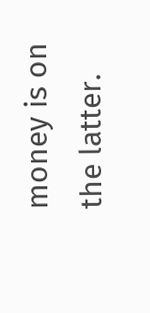money is on the latter.